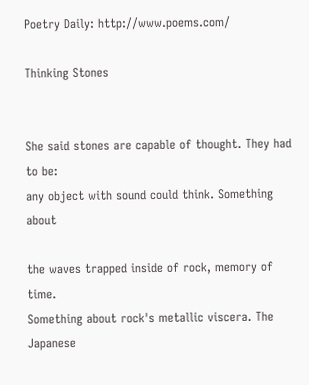Poetry Daily: http://www.poems.com/

Thinking Stones


She said stones are capable of thought. They had to be:
any object with sound could think. Something about

the waves trapped inside of rock, memory of time.
Something about rock's metallic viscera. The Japanese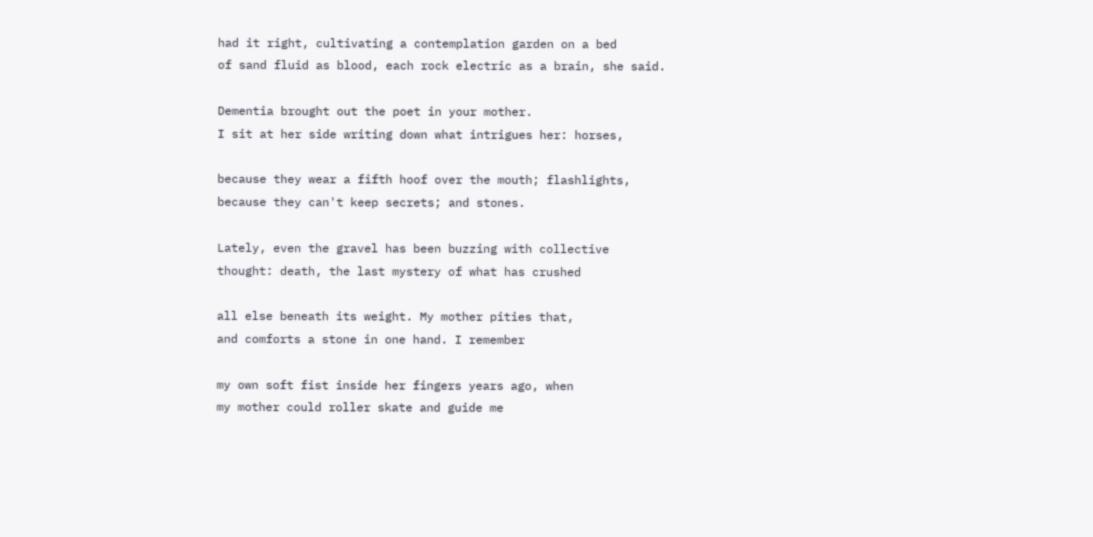had it right, cultivating a contemplation garden on a bed
of sand fluid as blood, each rock electric as a brain, she said.

Dementia brought out the poet in your mother.
I sit at her side writing down what intrigues her: horses,

because they wear a fifth hoof over the mouth; flashlights,
because they can't keep secrets; and stones.

Lately, even the gravel has been buzzing with collective
thought: death, the last mystery of what has crushed

all else beneath its weight. My mother pities that,
and comforts a stone in one hand. I remember

my own soft fist inside her fingers years ago, when
my mother could roller skate and guide me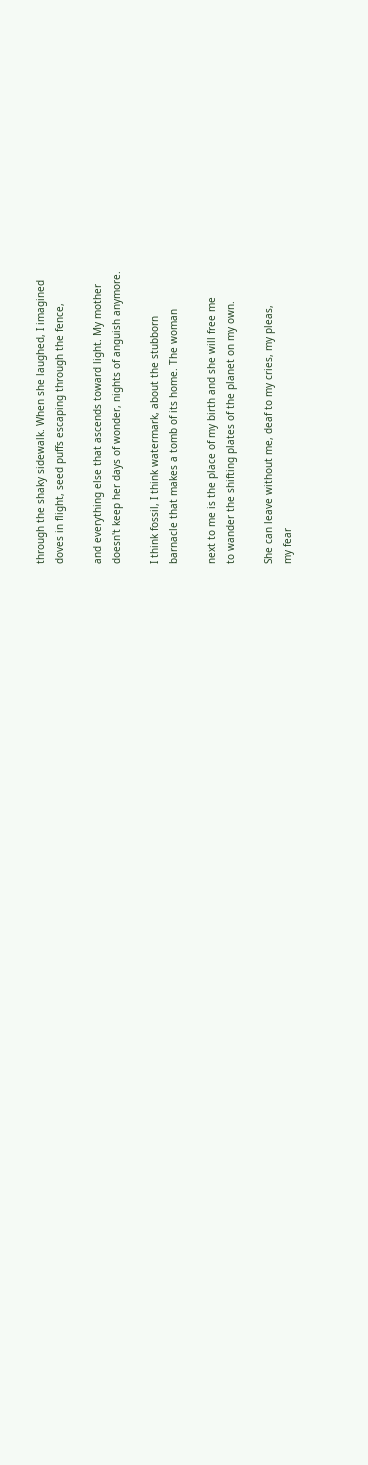through the shaky sidewalk. When she laughed, I imagined
doves in flight, seed puffs escaping through the fence,

and everything else that ascends toward light. My mother
doesn't keep her days of wonder, nights of anguish anymore.

I think fossil, I think watermark, about the stubborn
barnacle that makes a tomb of its home. The woman

next to me is the place of my birth and she will free me
to wander the shifting plates of the planet on my own.

She can leave without me, deaf to my cries, my pleas,
my fear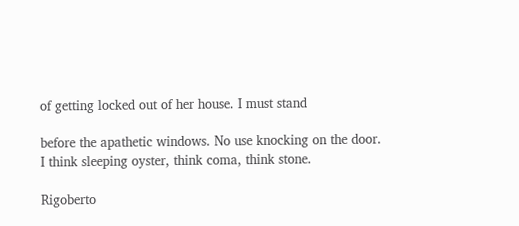of getting locked out of her house. I must stand

before the apathetic windows. No use knocking on the door.
I think sleeping oyster, think coma, think stone.

Rigoberto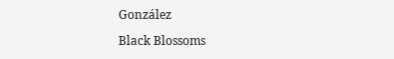González

Black Blossoms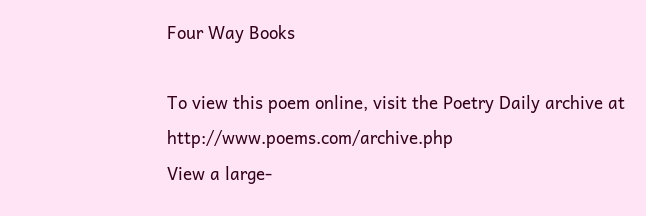Four Way Books

To view this poem online, visit the Poetry Daily archive at http://www.poems.com/archive.php
View a large-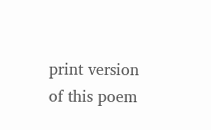print version of this poem